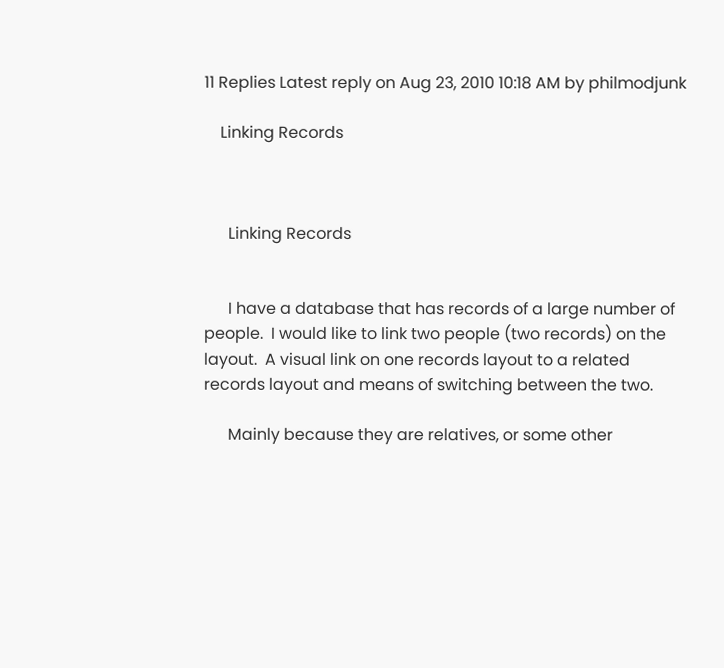11 Replies Latest reply on Aug 23, 2010 10:18 AM by philmodjunk

    Linking Records



      Linking Records


      I have a database that has records of a large number of people.  I would like to link two people (two records) on the layout.  A visual link on one records layout to a related records layout and means of switching between the two.

      Mainly because they are relatives, or some other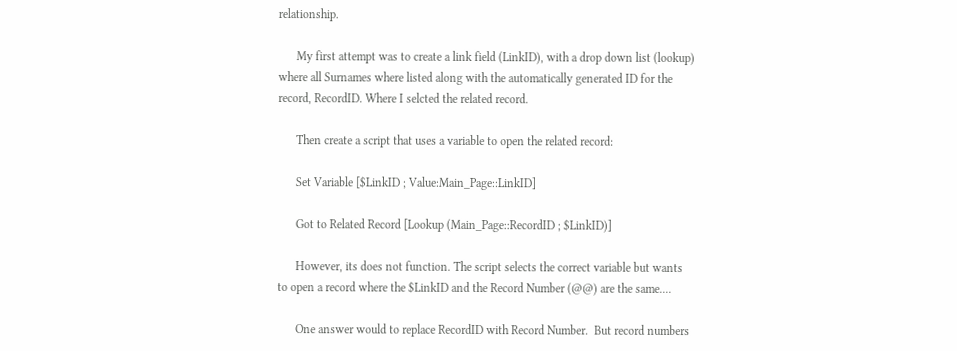relationship.

      My first attempt was to create a link field (LinkID), with a drop down list (lookup) where all Surnames where listed along with the automatically generated ID for the record, RecordID. Where I selcted the related record.

      Then create a script that uses a variable to open the related record:

      Set Variable [$LinkID ; Value:Main_Page::LinkID]

      Got to Related Record [Lookup (Main_Page::RecordID ; $LinkID)]

      However, its does not function. The script selects the correct variable but wants to open a record where the $LinkID and the Record Number (@@) are the same....

      One answer would to replace RecordID with Record Number.  But record numbers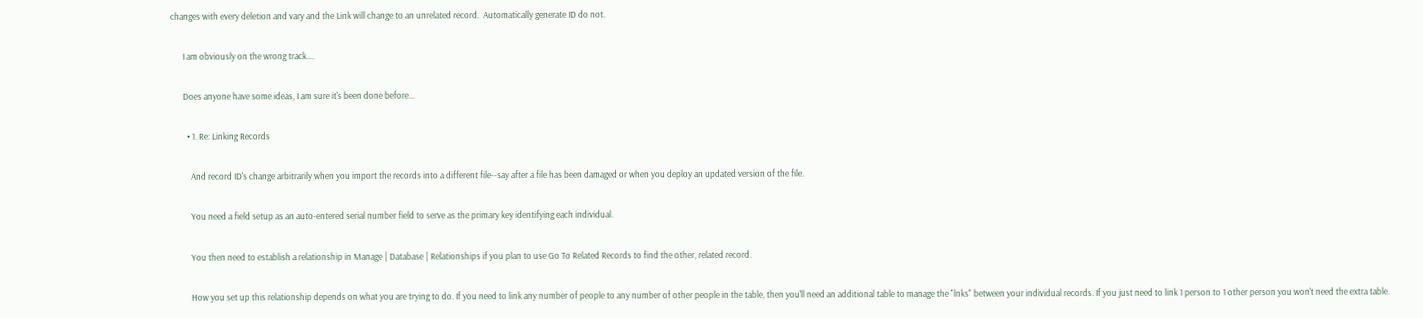changes with every deletion and vary and the Link will change to an unrelated record.  Automatically generate ID do not.

      I am obviously on the wrong track....

      Does anyone have some ideas, I am sure it's been done before...

        • 1. Re: Linking Records

          And record ID's change arbitrarily when you import the records into a different file--say after a file has been damaged or when you deploy an updated version of the file.

          You need a field setup as an auto-entered serial number field to serve as the primary key identifying each individual.

          You then need to establish a relationship in Manage | Database | Relationships if you plan to use Go To Related Records to find the other, related record.

          How you set up this relationship depends on what you are trying to do. If you need to link any number of people to any number of other people in the table, then you'll need an additional table to manage the "lnks" between your individual records. If you just need to link 1 person to 1 other person you won't need the extra table.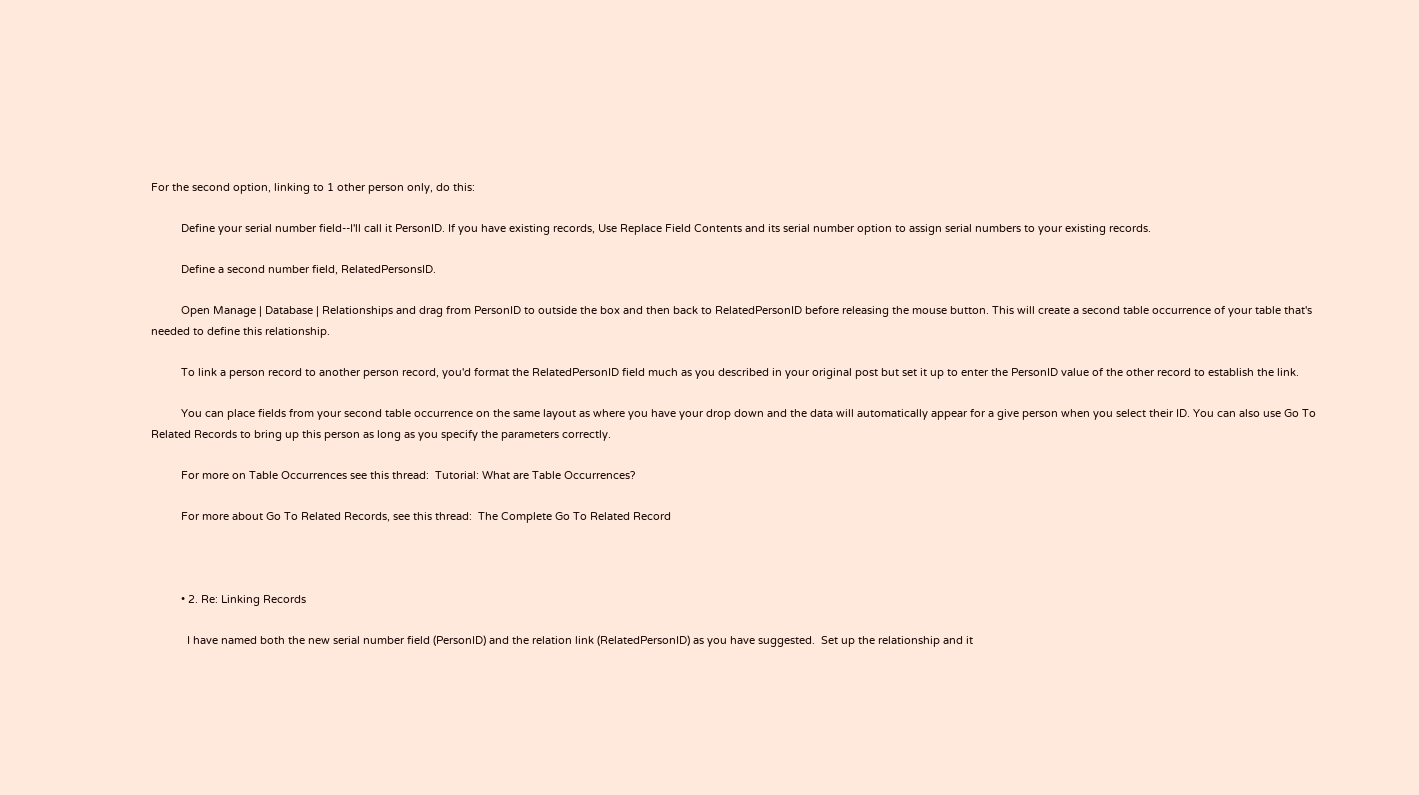For the second option, linking to 1 other person only, do this:

          Define your serial number field--I'll call it PersonID. If you have existing records, Use Replace Field Contents and its serial number option to assign serial numbers to your existing records.

          Define a second number field, RelatedPersonsID.

          Open Manage | Database | Relationships and drag from PersonID to outside the box and then back to RelatedPersonID before releasing the mouse button. This will create a second table occurrence of your table that's needed to define this relationship.

          To link a person record to another person record, you'd format the RelatedPersonID field much as you described in your original post but set it up to enter the PersonID value of the other record to establish the link.

          You can place fields from your second table occurrence on the same layout as where you have your drop down and the data will automatically appear for a give person when you select their ID. You can also use Go To Related Records to bring up this person as long as you specify the parameters correctly.

          For more on Table Occurrences see this thread:  Tutorial: What are Table Occurrences?

          For more about Go To Related Records, see this thread:  The Complete Go To Related Record



          • 2. Re: Linking Records

            I have named both the new serial number field (PersonID) and the relation link (RelatedPersonID) as you have suggested.  Set up the relationship and it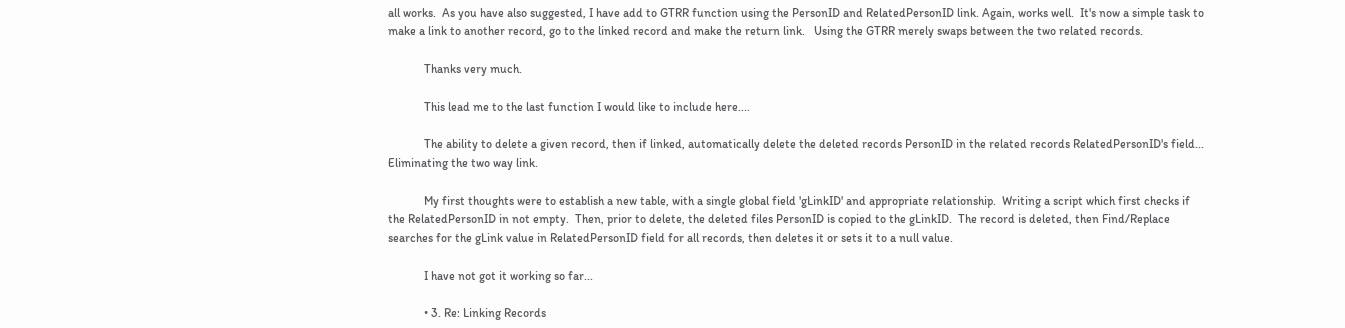all works.  As you have also suggested, I have add to GTRR function using the PersonID and RelatedPersonID link. Again, works well.  It's now a simple task to make a link to another record, go to the linked record and make the return link.   Using the GTRR merely swaps between the two related records.

            Thanks very much.

            This lead me to the last function I would like to include here....

            The ability to delete a given record, then if linked, automatically delete the deleted records PersonID in the related records RelatedPersonID's field... Eliminating the two way link.

            My first thoughts were to establish a new table, with a single global field 'gLinkID' and appropriate relationship.  Writing a script which first checks if the RelatedPersonID in not empty.  Then, prior to delete, the deleted files PersonID is copied to the gLinkID.  The record is deleted, then Find/Replace searches for the gLink value in RelatedPersonID field for all records, then deletes it or sets it to a null value.

            I have not got it working so far...

            • 3. Re: Linking Records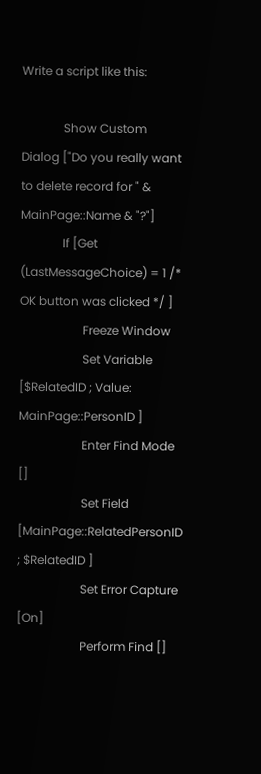Write a script like this:

              Show Custom Dialog ["Do you really want to delete record for " & MainPage::Name & "?"]
              If [Get (LastMessageChoice) = 1 /* OK button was clicked */ ]
                     Freeze Window
                     Set Variable [$RelatedID ; Value: MainPage::PersonID ]
                     Enter Find Mode []
                     Set Field [MainPage::RelatedPersonID ; $RelatedID ]
                     Set Error Capture [On]
                     Perform Find []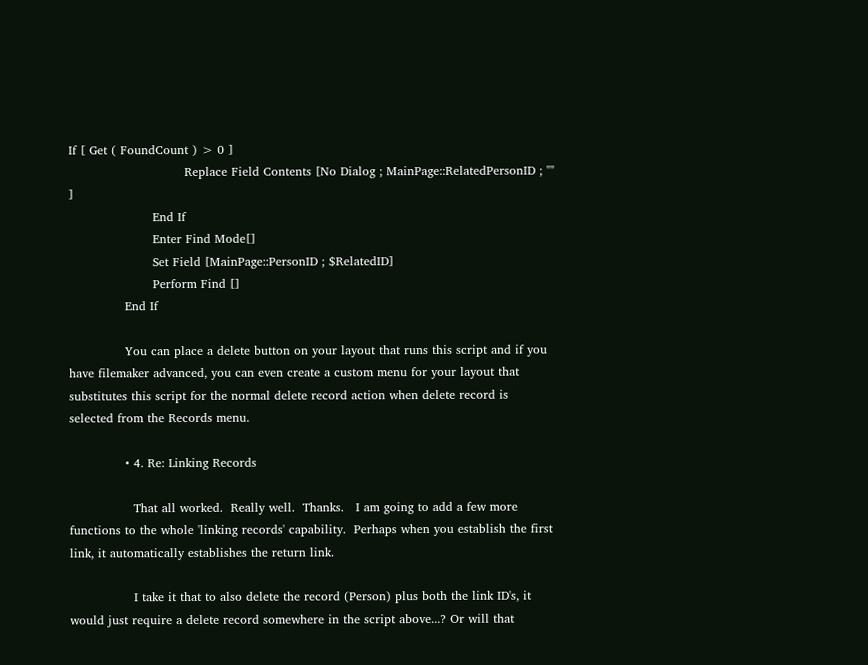If [ Get ( FoundCount ) > 0 ]
                             Replace Field Contents [No Dialog ; MainPage::RelatedPersonID ; "" ]
                     End If
                     Enter Find Mode[]
                     Set Field [MainPage::PersonID ; $RelatedID]
                     Perform Find []
              End If

              You can place a delete button on your layout that runs this script and if you have filemaker advanced, you can even create a custom menu for your layout that substitutes this script for the normal delete record action when delete record is selected from the Records menu.

              • 4. Re: Linking Records

                That all worked.  Really well.  Thanks.   I am going to add a few more functions to the whole 'linking records' capability.  Perhaps when you establish the first link, it automatically establishes the return link.

                I take it that to also delete the record (Person) plus both the link ID's, it would just require a delete record somewhere in the script above...? Or will that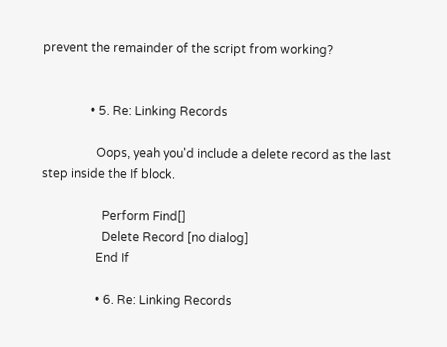prevent the remainder of the script from working?


                • 5. Re: Linking Records

                  Oops, yeah you'd include a delete record as the last step inside the If block.

                    Perform Find[]
                    Delete Record [no dialog]
                  End If

                  • 6. Re: Linking Records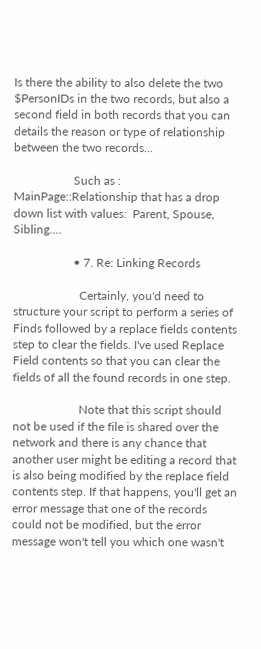Is there the ability to also delete the two $PersonIDs in the two records, but also a second field in both records that you can details the reason or type of relationship between the two records...

                    Such as :  MainPage::Relationship that has a drop down list with values:  Parent, Spouse, Sibling....

                    • 7. Re: Linking Records

                      Certainly, you'd need to structure your script to perform a series of Finds followed by a replace fields contents step to clear the fields. I've used Replace Field contents so that you can clear the fields of all the found records in one step.

                      Note that this script should not be used if the file is shared over the network and there is any chance that another user might be editing a record that is also being modified by the replace field contents step. If that happens, you'll get an error message that one of the records could not be modified, but the error message won't tell you which one wasn't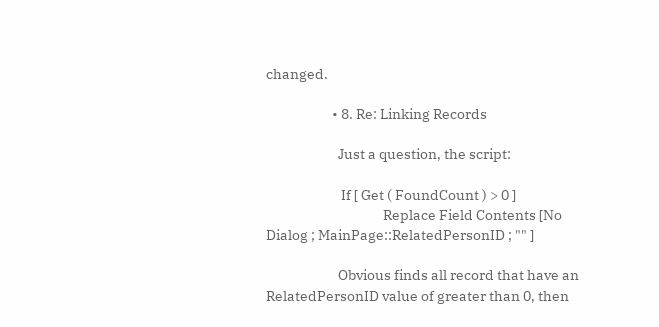changed.

                      • 8. Re: Linking Records

                        Just a question, the script:

                         If [ Get ( FoundCount ) > 0 ]
                                       Replace Field Contents [No Dialog ; MainPage::RelatedPersonID ; "" ]

                        Obvious finds all record that have an RelatedPersonID value of greater than 0, then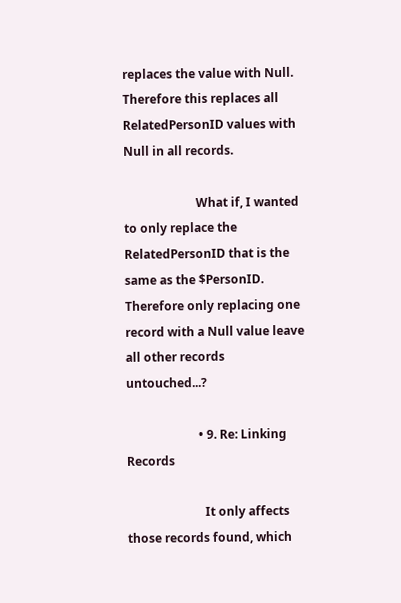replaces the value with Null.  Therefore this replaces all RelatedPersonID values with Null in all records.

                        What if, I wanted to only replace the RelatedPersonID that is the same as the $PersonID.   Therefore only replacing one record with a Null value leave all other records untouched...?

                        • 9. Re: Linking Records

                          It only affects those records found, which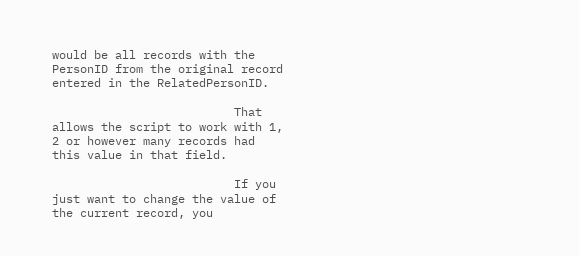would be all records with the PersonID from the original record entered in the RelatedPersonID.

                          That allows the script to work with 1, 2 or however many records had this value in that field.

                          If you just want to change the value of the current record, you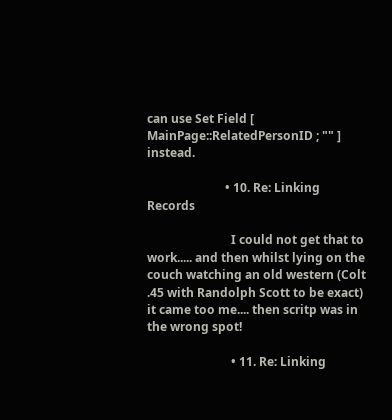can use Set Field [ MainPage::RelatedPersonID ; "" ] instead.

                          • 10. Re: Linking Records

                            I could not get that to work..... and then whilst lying on the couch watching an old western (Colt .45 with Randolph Scott to be exact) it came too me.... then scritp was in the wrong spot!

                            • 11. Re: Linking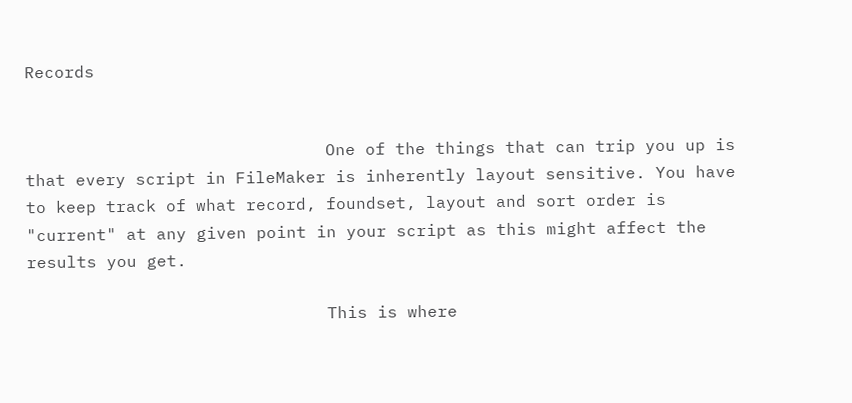Records


                              One of the things that can trip you up is that every script in FileMaker is inherently layout sensitive. You have to keep track of what record, foundset, layout and sort order is "current" at any given point in your script as this might affect the results you get.

                              This is where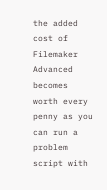the added cost of Filemaker Advanced becomes worth every penny as you can run a problem script with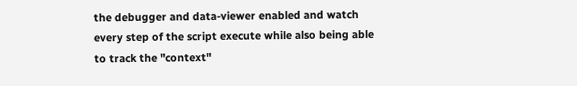the debugger and data-viewer enabled and watch every step of the script execute while also being able to track the "context"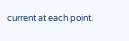current at each point.